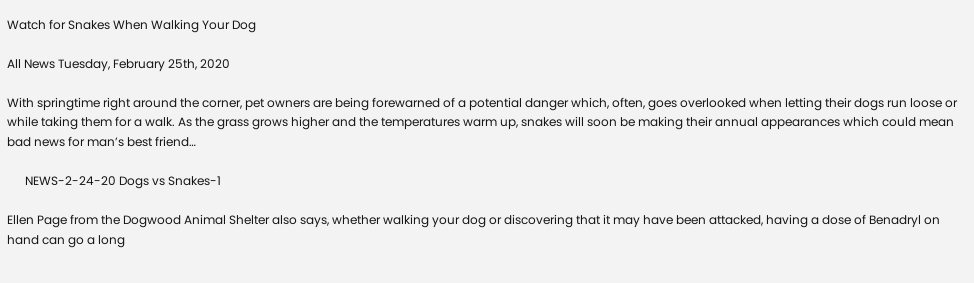Watch for Snakes When Walking Your Dog

All News Tuesday, February 25th, 2020

With springtime right around the corner, pet owners are being forewarned of a potential danger which, often, goes overlooked when letting their dogs run loose or while taking them for a walk. As the grass grows higher and the temperatures warm up, snakes will soon be making their annual appearances which could mean bad news for man’s best friend…

      NEWS-2-24-20 Dogs vs Snakes-1

Ellen Page from the Dogwood Animal Shelter also says, whether walking your dog or discovering that it may have been attacked, having a dose of Benadryl on hand can go a long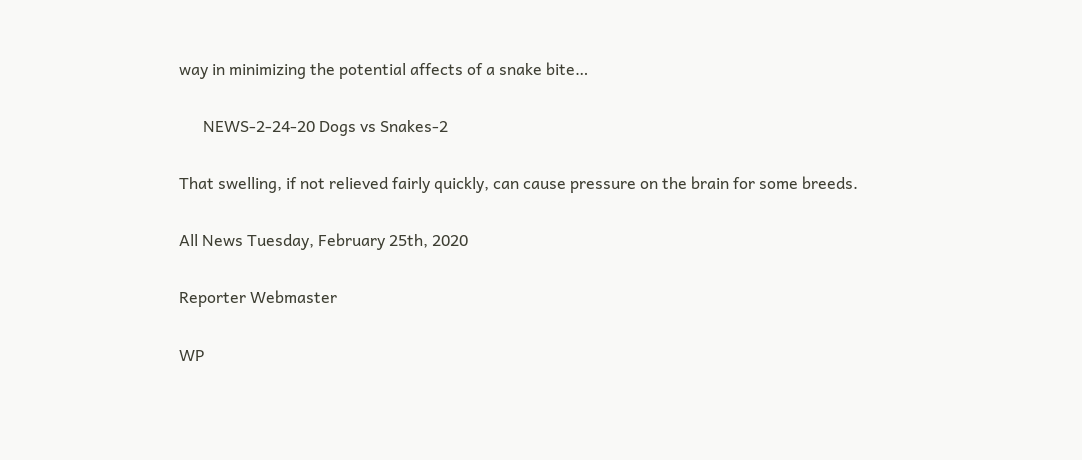way in minimizing the potential affects of a snake bite…

      NEWS-2-24-20 Dogs vs Snakes-2

That swelling, if not relieved fairly quickly, can cause pressure on the brain for some breeds.

All News Tuesday, February 25th, 2020

Reporter Webmaster

WP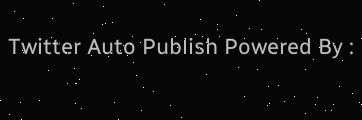Twitter Auto Publish Powered By :